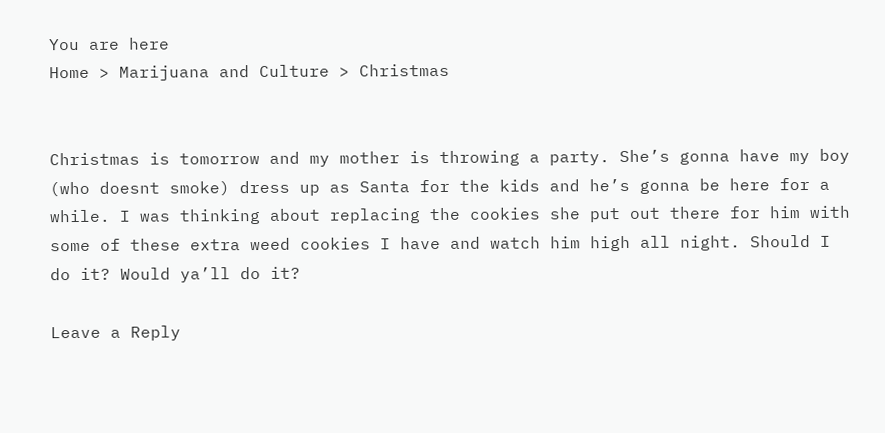You are here
Home > Marijuana and Culture > Christmas


Christmas is tomorrow and my mother is throwing a party. She’s gonna have my boy (who doesnt smoke) dress up as Santa for the kids and he’s gonna be here for a while. I was thinking about replacing the cookies she put out there for him with some of these extra weed cookies I have and watch him high all night. Should I do it? Would ya’ll do it?

Leave a Reply